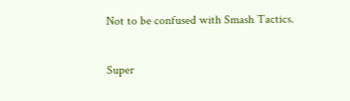Not to be confused with Smash Tactics.

Super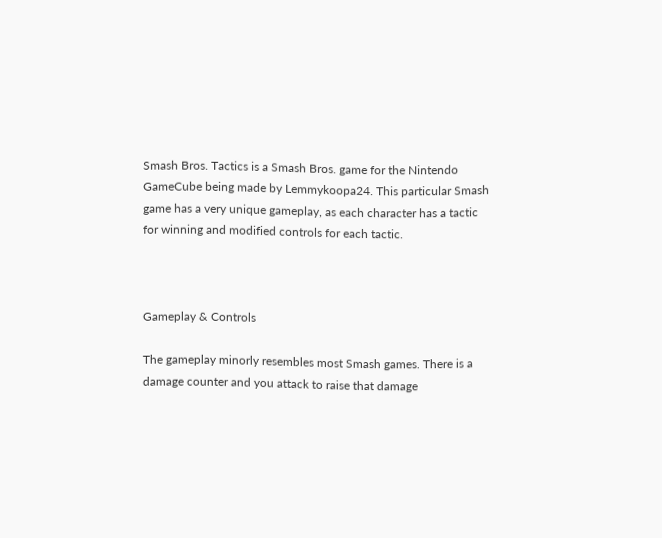Smash Bros. Tactics is a Smash Bros. game for the Nintendo GameCube being made by Lemmykoopa24. This particular Smash game has a very unique gameplay, as each character has a tactic for winning and modified controls for each tactic.



Gameplay & Controls

The gameplay minorly resembles most Smash games. There is a damage counter and you attack to raise that damage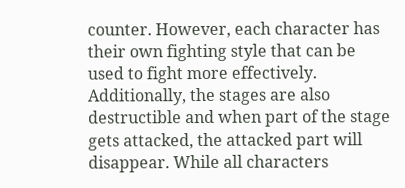counter. However, each character has their own fighting style that can be used to fight more effectively. Additionally, the stages are also destructible and when part of the stage gets attacked, the attacked part will disappear. While all characters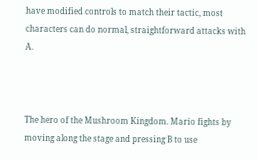have modified controls to match their tactic, most characters can do normal, straightforward attacks with A.



The hero of the Mushroom Kingdom. Mario fights by moving along the stage and pressing B to use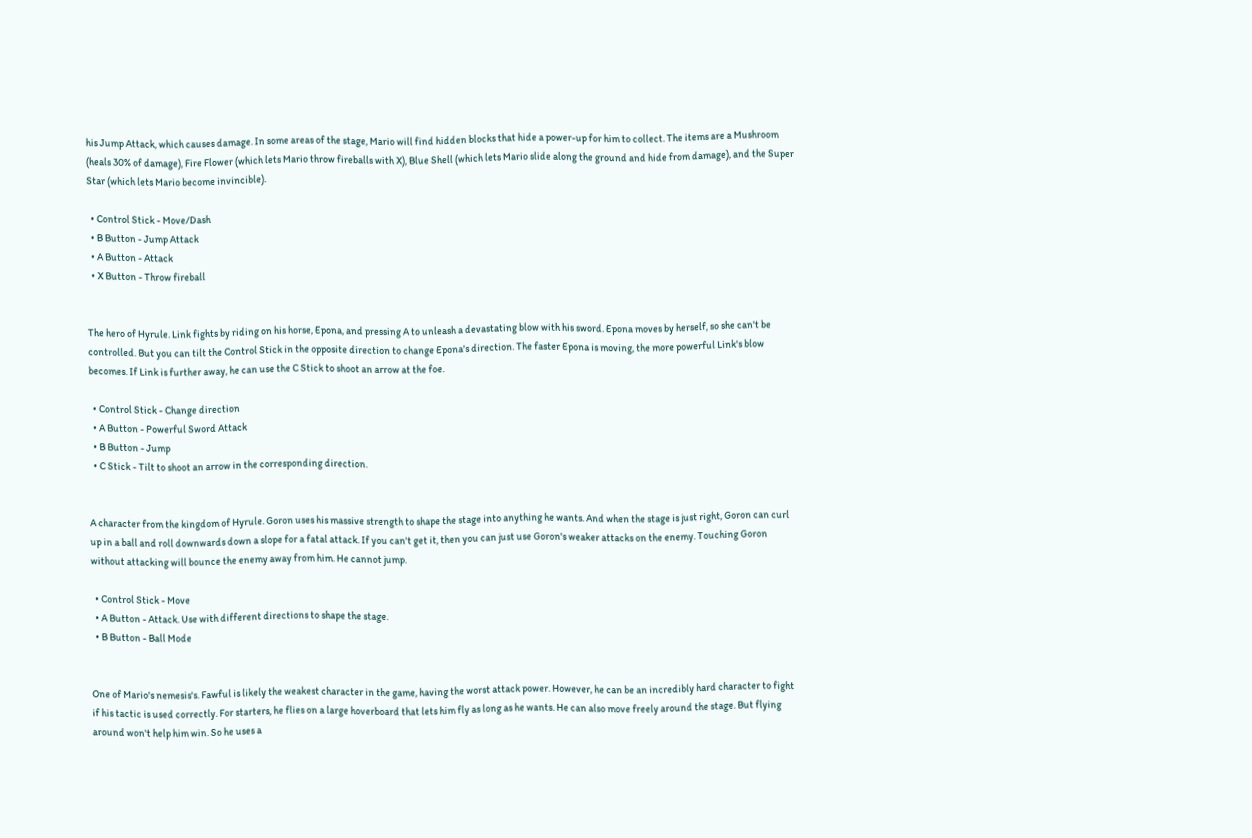his Jump Attack, which causes damage. In some areas of the stage, Mario will find hidden blocks that hide a power-up for him to collect. The items are a Mushroom (heals 30% of damage), Fire Flower (which lets Mario throw fireballs with X), Blue Shell (which lets Mario slide along the ground and hide from damage), and the Super Star (which lets Mario become invincible).

  • Control Stick - Move/Dash
  • B Button - Jump Attack
  • A Button - Attack
  • X Button - Throw fireball


The hero of Hyrule. Link fights by riding on his horse, Epona, and pressing A to unleash a devastating blow with his sword. Epona moves by herself, so she can't be controlled. But you can tilt the Control Stick in the opposite direction to change Epona's direction. The faster Epona is moving, the more powerful Link's blow becomes. If Link is further away, he can use the C Stick to shoot an arrow at the foe.

  • Control Stick - Change direction
  • A Button - Powerful Sword Attack
  • B Button - Jump
  • C Stick - Tilt to shoot an arrow in the corresponding direction.


A character from the kingdom of Hyrule. Goron uses his massive strength to shape the stage into anything he wants. And when the stage is just right, Goron can curl up in a ball and roll downwards down a slope for a fatal attack. If you can't get it, then you can just use Goron's weaker attacks on the enemy. Touching Goron without attacking will bounce the enemy away from him. He cannot jump.

  • Control Stick - Move
  • A Button - Attack. Use with different directions to shape the stage.
  • B Button - Ball Mode


One of Mario's nemesis's. Fawful is likely the weakest character in the game, having the worst attack power. However, he can be an incredibly hard character to fight if his tactic is used correctly. For starters, he flies on a large hoverboard that lets him fly as long as he wants. He can also move freely around the stage. But flying around won't help him win. So he uses a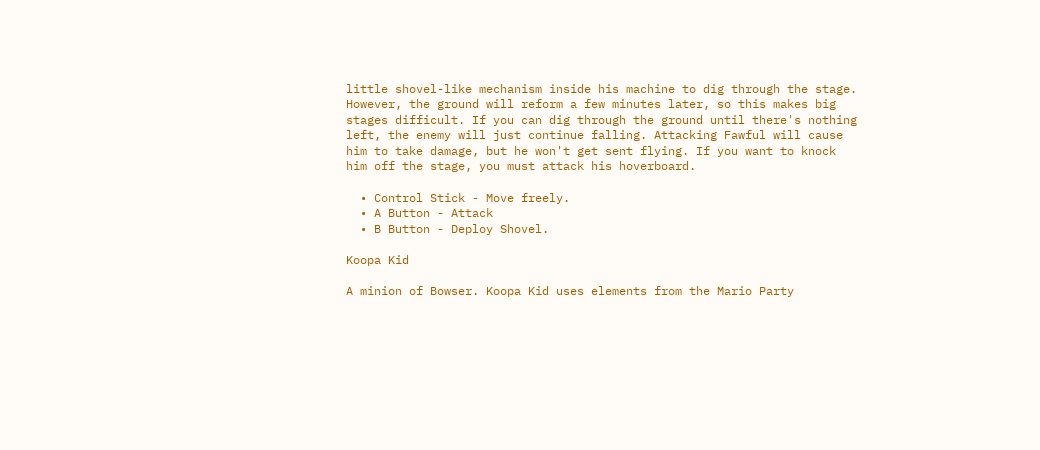little shovel-like mechanism inside his machine to dig through the stage. However, the ground will reform a few minutes later, so this makes big stages difficult. If you can dig through the ground until there's nothing left, the enemy will just continue falling. Attacking Fawful will cause him to take damage, but he won't get sent flying. If you want to knock him off the stage, you must attack his hoverboard.

  • Control Stick - Move freely.
  • A Button - Attack
  • B Button - Deploy Shovel.

Koopa Kid

A minion of Bowser. Koopa Kid uses elements from the Mario Party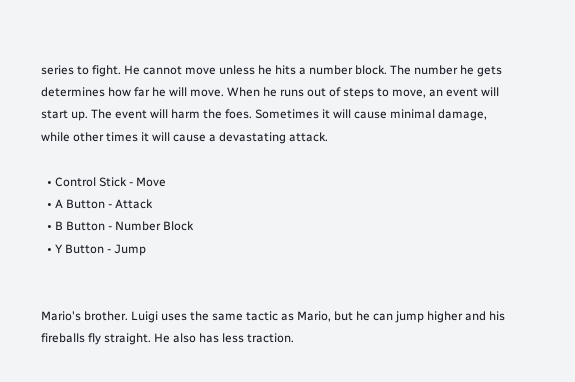series to fight. He cannot move unless he hits a number block. The number he gets determines how far he will move. When he runs out of steps to move, an event will start up. The event will harm the foes. Sometimes it will cause minimal damage, while other times it will cause a devastating attack.

  • Control Stick - Move
  • A Button - Attack
  • B Button - Number Block
  • Y Button - Jump


Mario's brother. Luigi uses the same tactic as Mario, but he can jump higher and his fireballs fly straight. He also has less traction.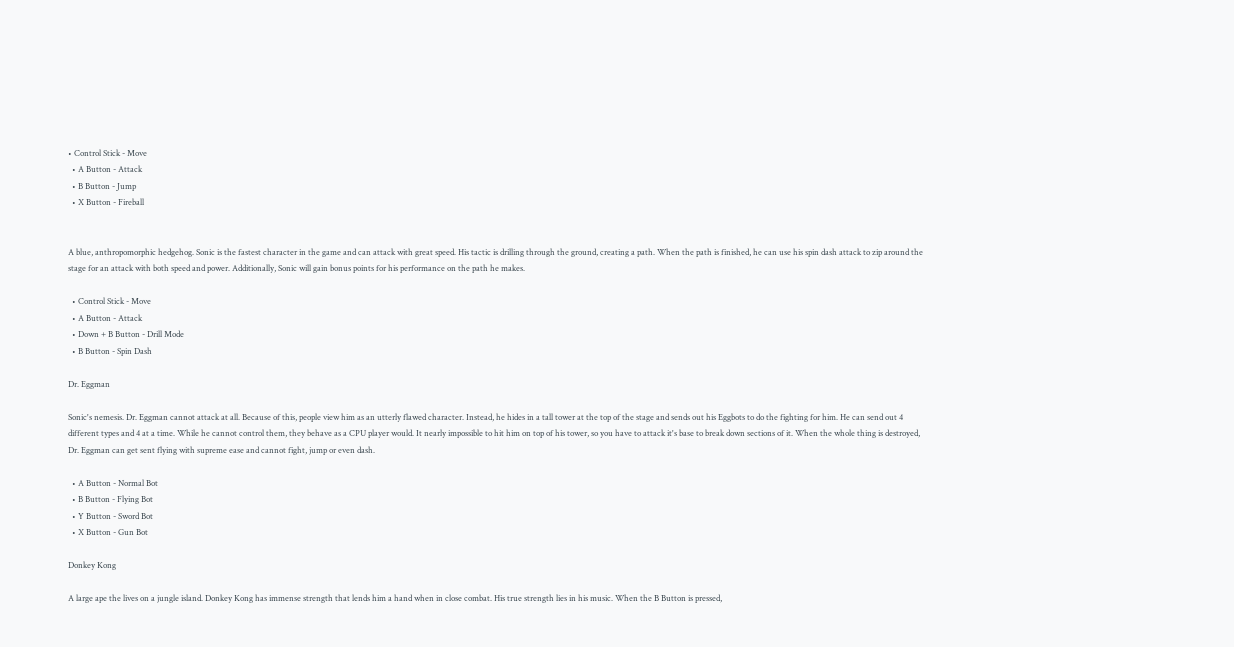• Control Stick - Move
  • A Button - Attack
  • B Button - Jump
  • X Button - Fireball


A blue, anthropomorphic hedgehog. Sonic is the fastest character in the game and can attack with great speed. His tactic is drilling through the ground, creating a path. When the path is finished, he can use his spin dash attack to zip around the stage for an attack with both speed and power. Additionally, Sonic will gain bonus points for his performance on the path he makes.

  • Control Stick - Move
  • A Button - Attack
  • Down + B Button - Drill Mode
  • B Button - Spin Dash

Dr. Eggman

Sonic's nemesis. Dr. Eggman cannot attack at all. Because of this, people view him as an utterly flawed character. Instead, he hides in a tall tower at the top of the stage and sends out his Eggbots to do the fighting for him. He can send out 4 different types and 4 at a time. While he cannot control them, they behave as a CPU player would. It nearly impossible to hit him on top of his tower, so you have to attack it's base to break down sections of it. When the whole thing is destroyed, Dr. Eggman can get sent flying with supreme ease and cannot fight, jump or even dash.

  • A Button - Normal Bot
  • B Button - Flying Bot
  • Y Button - Sword Bot
  • X Button - Gun Bot

Donkey Kong

A large ape the lives on a jungle island. Donkey Kong has immense strength that lends him a hand when in close combat. His true strength lies in his music. When the B Button is pressed,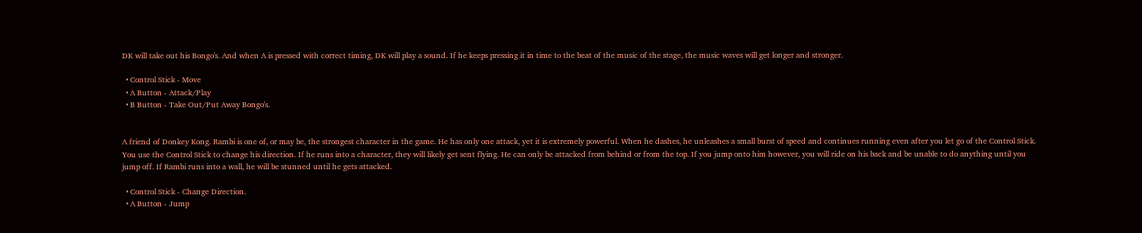DK will take out his Bongo's. And when A is pressed with correct timing, DK will play a sound. If he keeps pressing it in time to the beat of the music of the stage, the music waves will get longer and stronger.

  • Control Stick - Move
  • A Button - Attack/Play
  • B Button - Take Out/Put Away Bongo's.


A friend of Donkey Kong. Rambi is one of, or may be, the strongest character in the game. He has only one attack, yet it is extremely powerful. When he dashes, he unleashes a small burst of speed and continues running even after you let go of the Control Stick. You use the Control Stick to change his direction. If he runs into a character, they will likely get sent flying. He can only be attacked from behind or from the top. If you jump onto him however, you will ride on his back and be unable to do anything until you jump off. If Rambi runs into a wall, he will be stunned until he gets attacked.

  • Control Stick - Change Direction.
  • A Button - Jump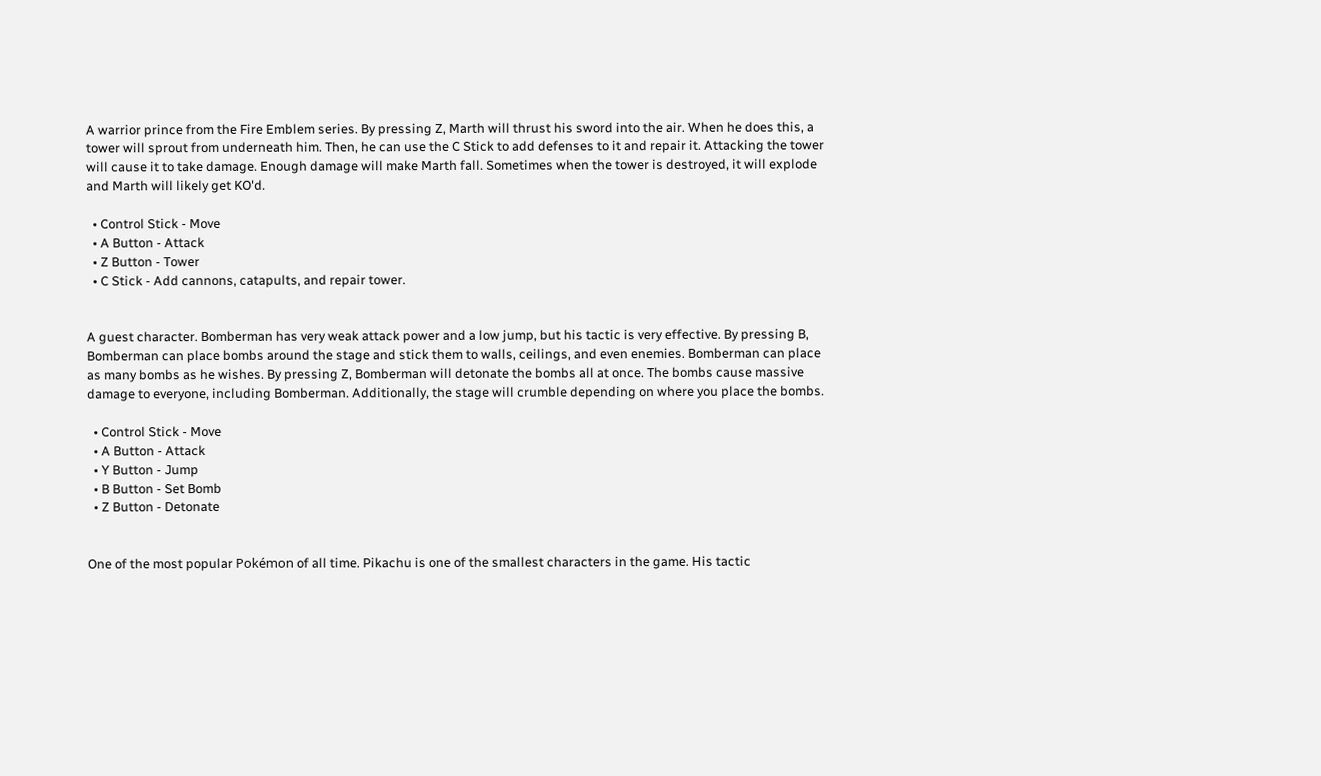A warrior prince from the Fire Emblem series. By pressing Z, Marth will thrust his sword into the air. When he does this, a tower will sprout from underneath him. Then, he can use the C Stick to add defenses to it and repair it. Attacking the tower will cause it to take damage. Enough damage will make Marth fall. Sometimes when the tower is destroyed, it will explode and Marth will likely get KO'd.

  • Control Stick - Move
  • A Button - Attack
  • Z Button - Tower
  • C Stick - Add cannons, catapults, and repair tower.


A guest character. Bomberman has very weak attack power and a low jump, but his tactic is very effective. By pressing B, Bomberman can place bombs around the stage and stick them to walls, ceilings, and even enemies. Bomberman can place as many bombs as he wishes. By pressing Z, Bomberman will detonate the bombs all at once. The bombs cause massive damage to everyone, including Bomberman. Additionally, the stage will crumble depending on where you place the bombs.

  • Control Stick - Move
  • A Button - Attack
  • Y Button - Jump
  • B Button - Set Bomb
  • Z Button - Detonate


One of the most popular Pokémon of all time. Pikachu is one of the smallest characters in the game. His tactic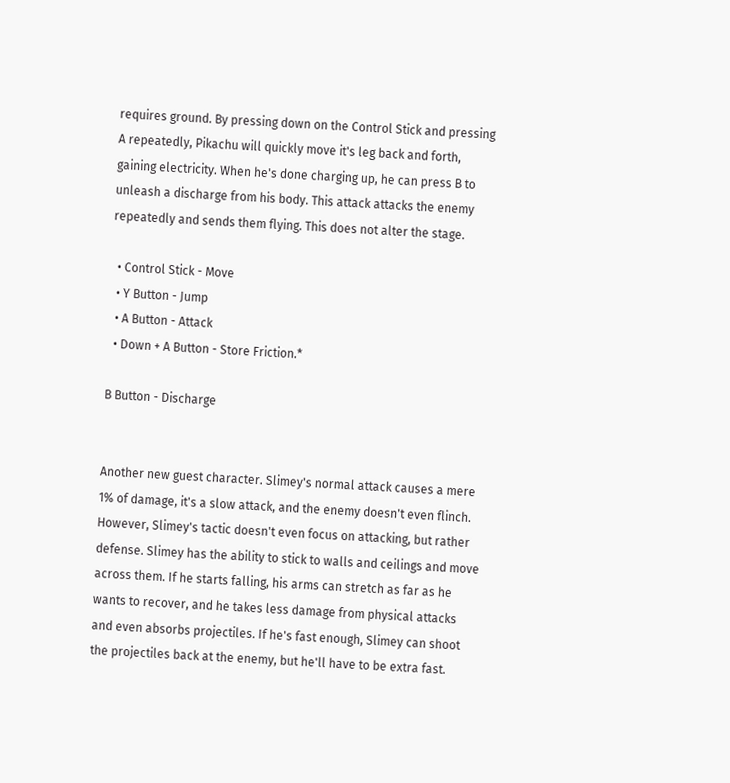requires ground. By pressing down on the Control Stick and pressing A repeatedly, Pikachu will quickly move it's leg back and forth, gaining electricity. When he's done charging up, he can press B to unleash a discharge from his body. This attack attacks the enemy repeatedly and sends them flying. This does not alter the stage.

  • Control Stick - Move
  • Y Button - Jump
  • A Button - Attack
  • Down + A Button - Store Friction.*

B Button - Discharge


Another new guest character. Slimey's normal attack causes a mere 1% of damage, it's a slow attack, and the enemy doesn't even flinch. However, Slimey's tactic doesn't even focus on attacking, but rather defense. Slimey has the ability to stick to walls and ceilings and move across them. If he starts falling, his arms can stretch as far as he wants to recover, and he takes less damage from physical attacks and even absorbs projectiles. If he's fast enough, Slimey can shoot the projectiles back at the enemy, but he'll have to be extra fast.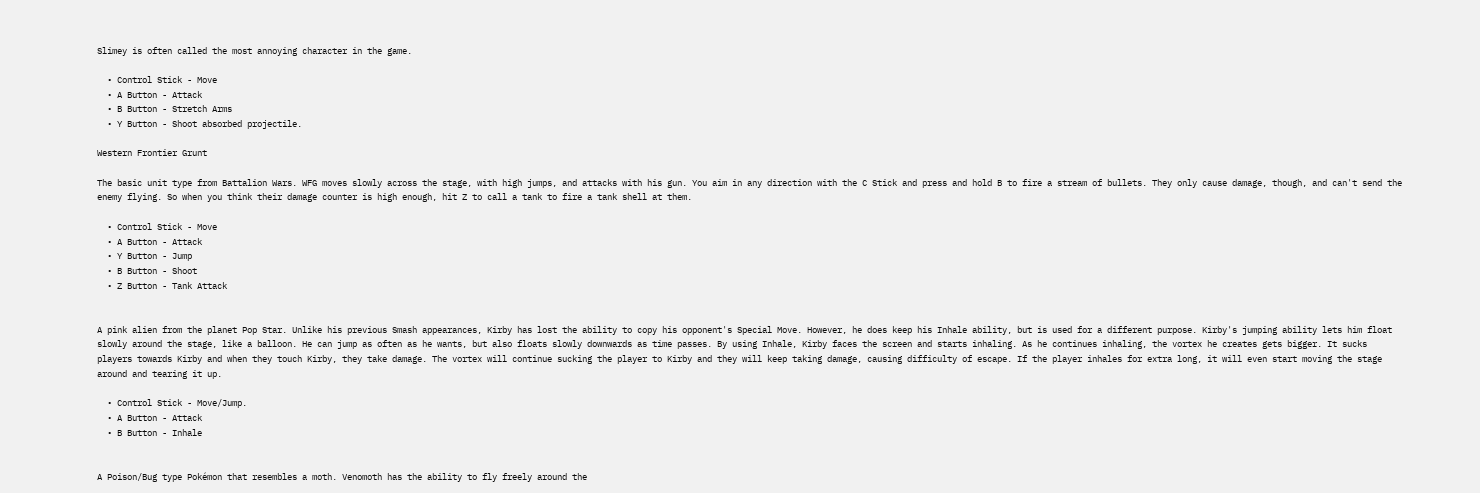Slimey is often called the most annoying character in the game.

  • Control Stick - Move
  • A Button - Attack
  • B Button - Stretch Arms
  • Y Button - Shoot absorbed projectile.

Western Frontier Grunt

The basic unit type from Battalion Wars. WFG moves slowly across the stage, with high jumps, and attacks with his gun. You aim in any direction with the C Stick and press and hold B to fire a stream of bullets. They only cause damage, though, and can't send the enemy flying. So when you think their damage counter is high enough, hit Z to call a tank to fire a tank shell at them.

  • Control Stick - Move
  • A Button - Attack
  • Y Button - Jump
  • B Button - Shoot
  • Z Button - Tank Attack


A pink alien from the planet Pop Star. Unlike his previous Smash appearances, Kirby has lost the ability to copy his opponent's Special Move. However, he does keep his Inhale ability, but is used for a different purpose. Kirby's jumping ability lets him float slowly around the stage, like a balloon. He can jump as often as he wants, but also floats slowly downwards as time passes. By using Inhale, Kirby faces the screen and starts inhaling. As he continues inhaling, the vortex he creates gets bigger. It sucks players towards Kirby and when they touch Kirby, they take damage. The vortex will continue sucking the player to Kirby and they will keep taking damage, causing difficulty of escape. If the player inhales for extra long, it will even start moving the stage around and tearing it up.

  • Control Stick - Move/Jump.
  • A Button - Attack
  • B Button - Inhale


A Poison/Bug type Pokémon that resembles a moth. Venomoth has the ability to fly freely around the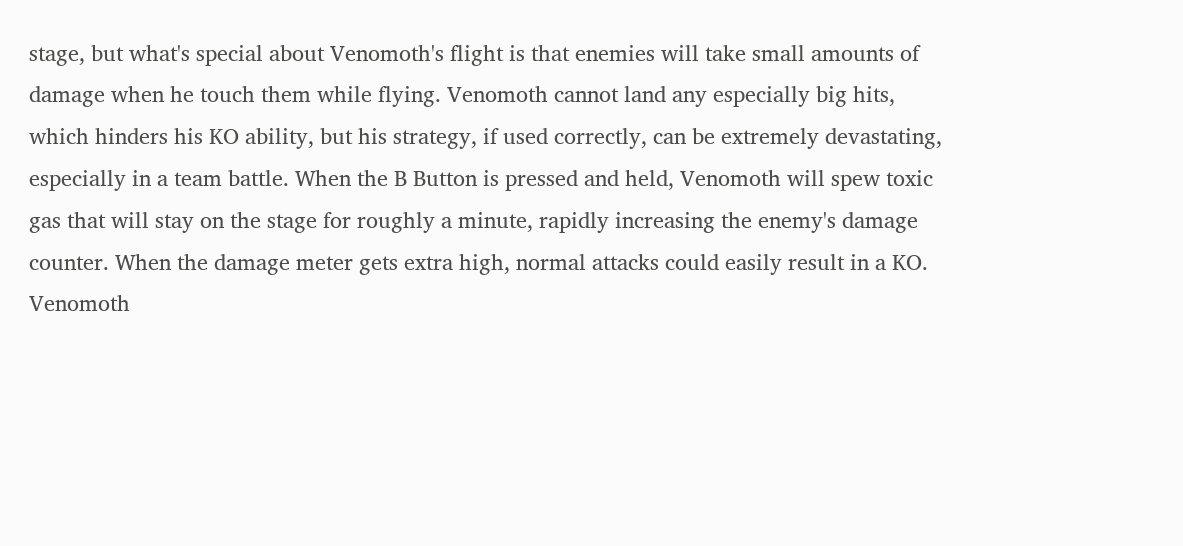stage, but what's special about Venomoth's flight is that enemies will take small amounts of damage when he touch them while flying. Venomoth cannot land any especially big hits, which hinders his KO ability, but his strategy, if used correctly, can be extremely devastating, especially in a team battle. When the B Button is pressed and held, Venomoth will spew toxic gas that will stay on the stage for roughly a minute, rapidly increasing the enemy's damage counter. When the damage meter gets extra high, normal attacks could easily result in a KO. Venomoth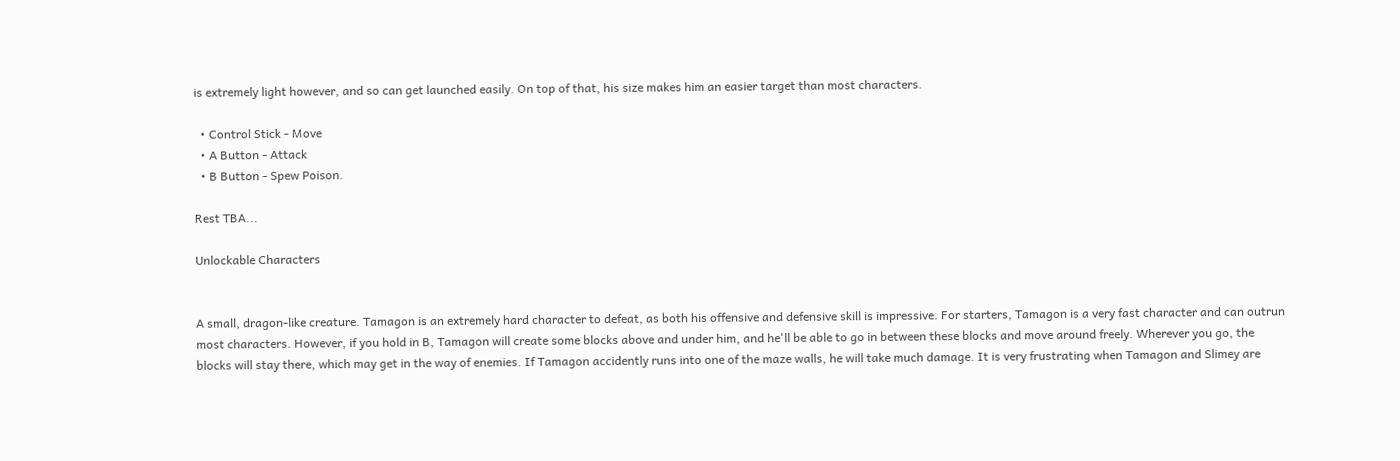is extremely light however, and so can get launched easily. On top of that, his size makes him an easier target than most characters.

  • Control Stick - Move
  • A Button - Attack
  • B Button - Spew Poison.

Rest TBA...

Unlockable Characters


A small, dragon-like creature. Tamagon is an extremely hard character to defeat, as both his offensive and defensive skill is impressive. For starters, Tamagon is a very fast character and can outrun most characters. However, if you hold in B, Tamagon will create some blocks above and under him, and he'll be able to go in between these blocks and move around freely. Wherever you go, the blocks will stay there, which may get in the way of enemies. If Tamagon accidently runs into one of the maze walls, he will take much damage. It is very frustrating when Tamagon and Slimey are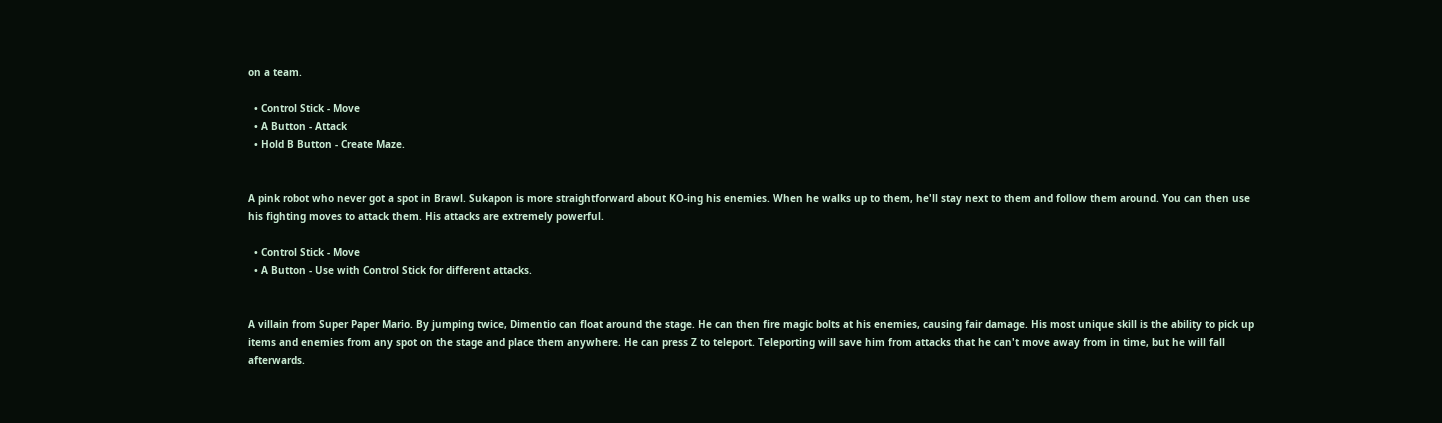on a team.

  • Control Stick - Move
  • A Button - Attack
  • Hold B Button - Create Maze.


A pink robot who never got a spot in Brawl. Sukapon is more straightforward about KO-ing his enemies. When he walks up to them, he'll stay next to them and follow them around. You can then use his fighting moves to attack them. His attacks are extremely powerful.

  • Control Stick - Move
  • A Button - Use with Control Stick for different attacks.


A villain from Super Paper Mario. By jumping twice, Dimentio can float around the stage. He can then fire magic bolts at his enemies, causing fair damage. His most unique skill is the ability to pick up items and enemies from any spot on the stage and place them anywhere. He can press Z to teleport. Teleporting will save him from attacks that he can't move away from in time, but he will fall afterwards.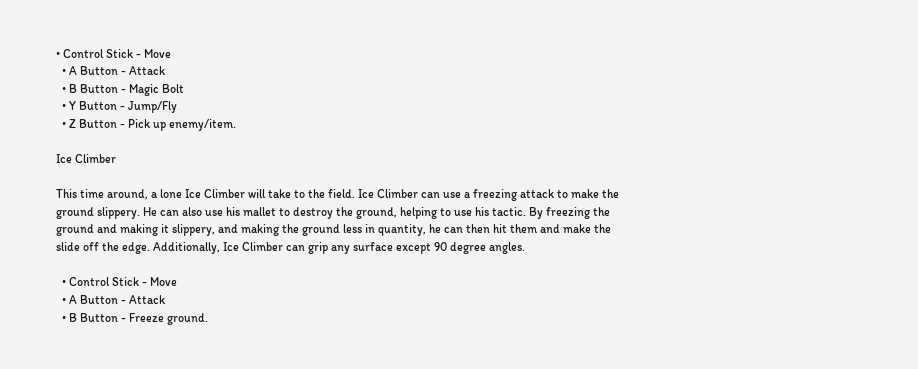• Control Stick - Move
  • A Button - Attack
  • B Button - Magic Bolt
  • Y Button - Jump/Fly
  • Z Button - Pick up enemy/item.

Ice Climber

This time around, a lone Ice Climber will take to the field. Ice Climber can use a freezing attack to make the ground slippery. He can also use his mallet to destroy the ground, helping to use his tactic. By freezing the ground and making it slippery, and making the ground less in quantity, he can then hit them and make the slide off the edge. Additionally, Ice Climber can grip any surface except 90 degree angles.

  • Control Stick - Move
  • A Button - Attack
  • B Button - Freeze ground.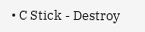• C Stick - Destroy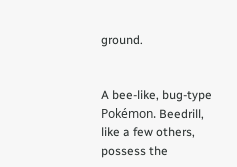ground.


A bee-like, bug-type Pokémon. Beedrill, like a few others, possess the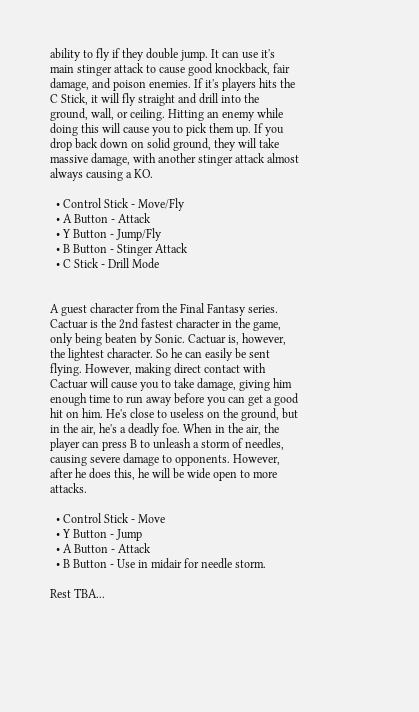ability to fly if they double jump. It can use it's main stinger attack to cause good knockback, fair damage, and poison enemies. If it's players hits the C Stick, it will fly straight and drill into the ground, wall, or ceiling. Hitting an enemy while doing this will cause you to pick them up. If you drop back down on solid ground, they will take massive damage, with another stinger attack almost always causing a KO.

  • Control Stick - Move/Fly
  • A Button - Attack
  • Y Button - Jump/Fly
  • B Button - Stinger Attack
  • C Stick - Drill Mode


A guest character from the Final Fantasy series. Cactuar is the 2nd fastest character in the game, only being beaten by Sonic. Cactuar is, however, the lightest character. So he can easily be sent flying. However, making direct contact with Cactuar will cause you to take damage, giving him enough time to run away before you can get a good hit on him. He's close to useless on the ground, but in the air, he's a deadly foe. When in the air, the player can press B to unleash a storm of needles, causing severe damage to opponents. However, after he does this, he will be wide open to more attacks.

  • Control Stick - Move
  • Y Button - Jump
  • A Button - Attack
  • B Button - Use in midair for needle storm.

Rest TBA...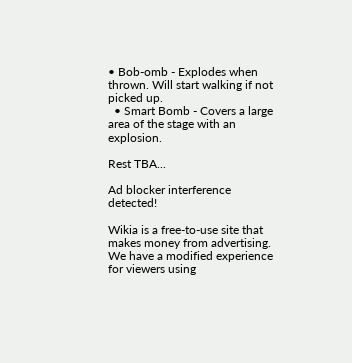• Bob-omb - Explodes when thrown. Will start walking if not picked up.
  • Smart Bomb - Covers a large area of the stage with an explosion.

Rest TBA...

Ad blocker interference detected!

Wikia is a free-to-use site that makes money from advertising. We have a modified experience for viewers using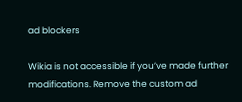ad blockers

Wikia is not accessible if you’ve made further modifications. Remove the custom ad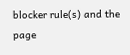blocker rule(s) and the page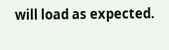will load as expected.